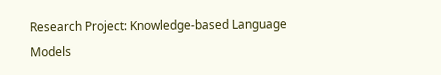Research Project: Knowledge-based Language Models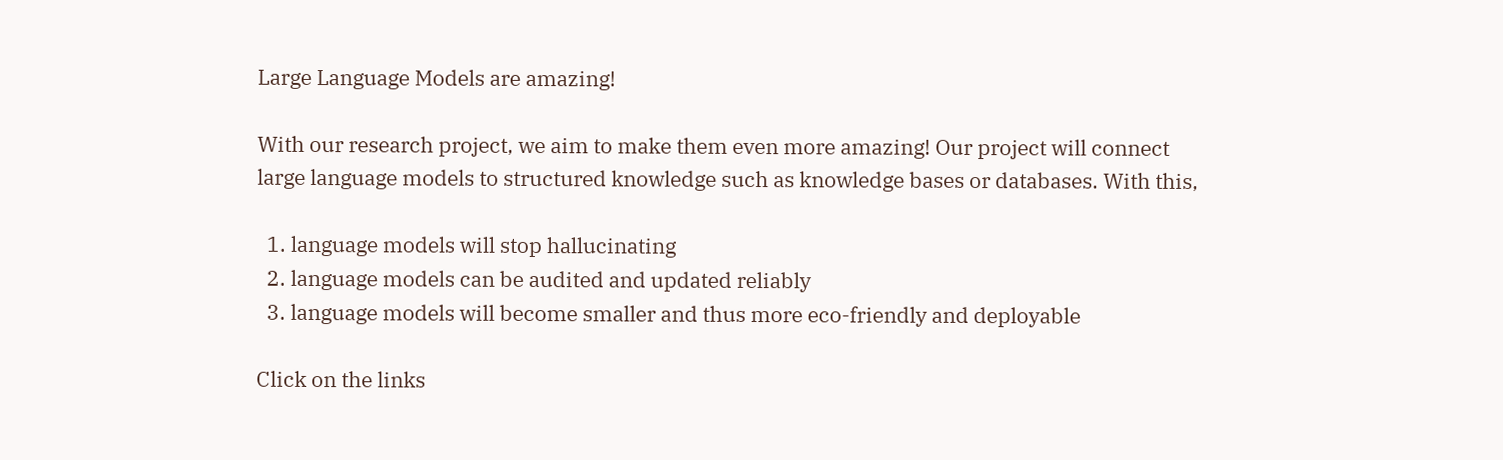Large Language Models are amazing!

With our research project, we aim to make them even more amazing! Our project will connect large language models to structured knowledge such as knowledge bases or databases. With this,

  1. language models will stop hallucinating
  2. language models can be audited and updated reliably
  3. language models will become smaller and thus more eco-friendly and deployable

Click on the links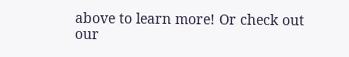above to learn more! Or check out our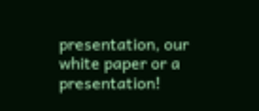presentation, our white paper or a presentation!